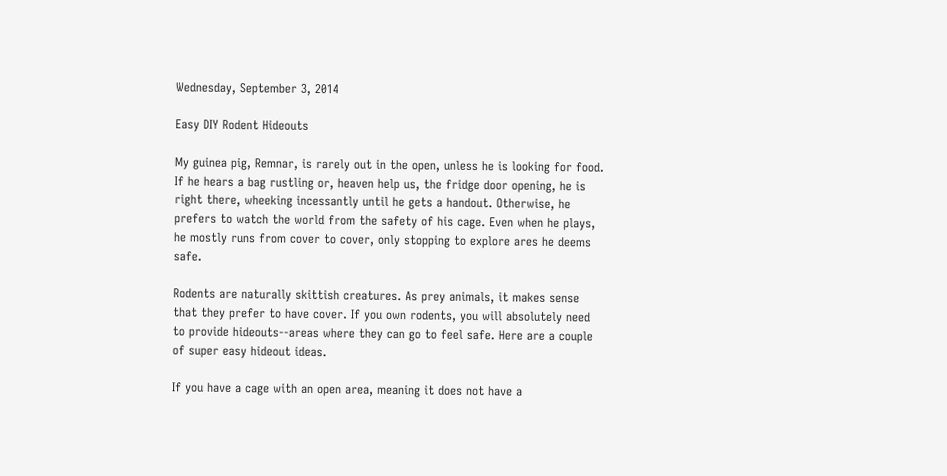Wednesday, September 3, 2014

Easy DIY Rodent Hideouts

My guinea pig, Remnar, is rarely out in the open, unless he is looking for food. If he hears a bag rustling or, heaven help us, the fridge door opening, he is right there, wheeking incessantly until he gets a handout. Otherwise, he prefers to watch the world from the safety of his cage. Even when he plays, he mostly runs from cover to cover, only stopping to explore ares he deems safe.

Rodents are naturally skittish creatures. As prey animals, it makes sense that they prefer to have cover. If you own rodents, you will absolutely need to provide hideouts--areas where they can go to feel safe. Here are a couple of super easy hideout ideas.

If you have a cage with an open area, meaning it does not have a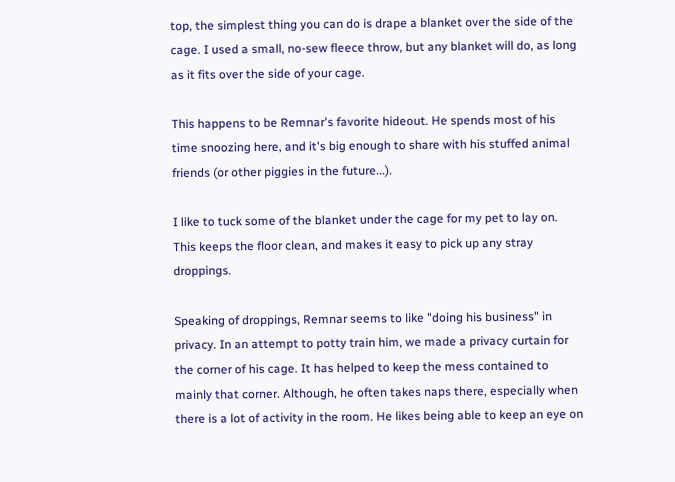top, the simplest thing you can do is drape a blanket over the side of the cage. I used a small, no-sew fleece throw, but any blanket will do, as long as it fits over the side of your cage.

This happens to be Remnar's favorite hideout. He spends most of his time snoozing here, and it's big enough to share with his stuffed animal friends (or other piggies in the future...).

I like to tuck some of the blanket under the cage for my pet to lay on. This keeps the floor clean, and makes it easy to pick up any stray droppings.

Speaking of droppings, Remnar seems to like "doing his business" in privacy. In an attempt to potty train him, we made a privacy curtain for the corner of his cage. It has helped to keep the mess contained to mainly that corner. Although, he often takes naps there, especially when there is a lot of activity in the room. He likes being able to keep an eye on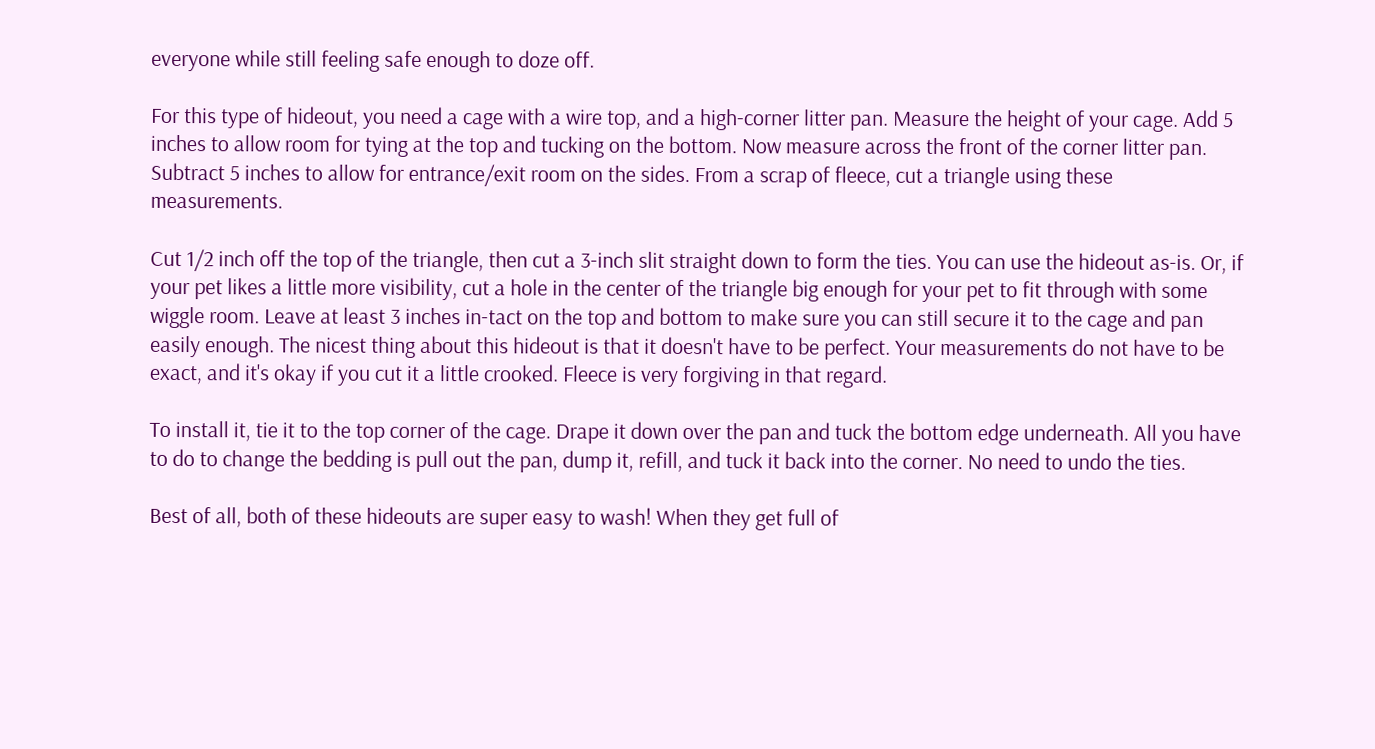everyone while still feeling safe enough to doze off.

For this type of hideout, you need a cage with a wire top, and a high-corner litter pan. Measure the height of your cage. Add 5 inches to allow room for tying at the top and tucking on the bottom. Now measure across the front of the corner litter pan. Subtract 5 inches to allow for entrance/exit room on the sides. From a scrap of fleece, cut a triangle using these measurements.

Cut 1/2 inch off the top of the triangle, then cut a 3-inch slit straight down to form the ties. You can use the hideout as-is. Or, if your pet likes a little more visibility, cut a hole in the center of the triangle big enough for your pet to fit through with some wiggle room. Leave at least 3 inches in-tact on the top and bottom to make sure you can still secure it to the cage and pan easily enough. The nicest thing about this hideout is that it doesn't have to be perfect. Your measurements do not have to be exact, and it's okay if you cut it a little crooked. Fleece is very forgiving in that regard.

To install it, tie it to the top corner of the cage. Drape it down over the pan and tuck the bottom edge underneath. All you have to do to change the bedding is pull out the pan, dump it, refill, and tuck it back into the corner. No need to undo the ties.

Best of all, both of these hideouts are super easy to wash! When they get full of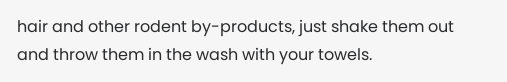hair and other rodent by-products, just shake them out and throw them in the wash with your towels.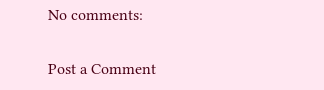No comments:

Post a Comment